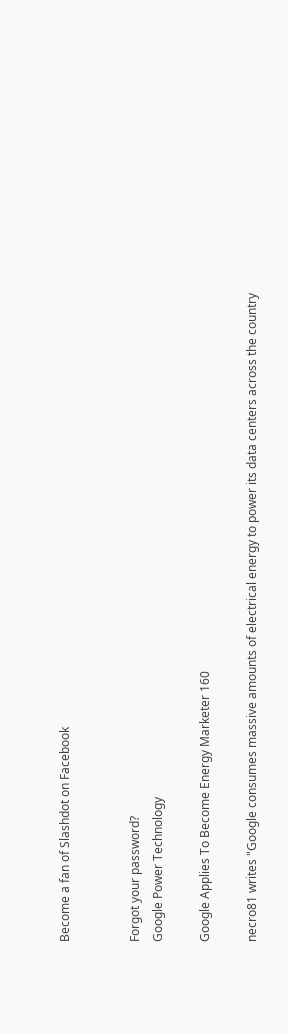Become a fan of Slashdot on Facebook


Forgot your password?
Google Power Technology

Google Applies To Become Energy Marketer 160

necro81 writes "Google consumes massive amounts of electrical energy to power its data centers across the country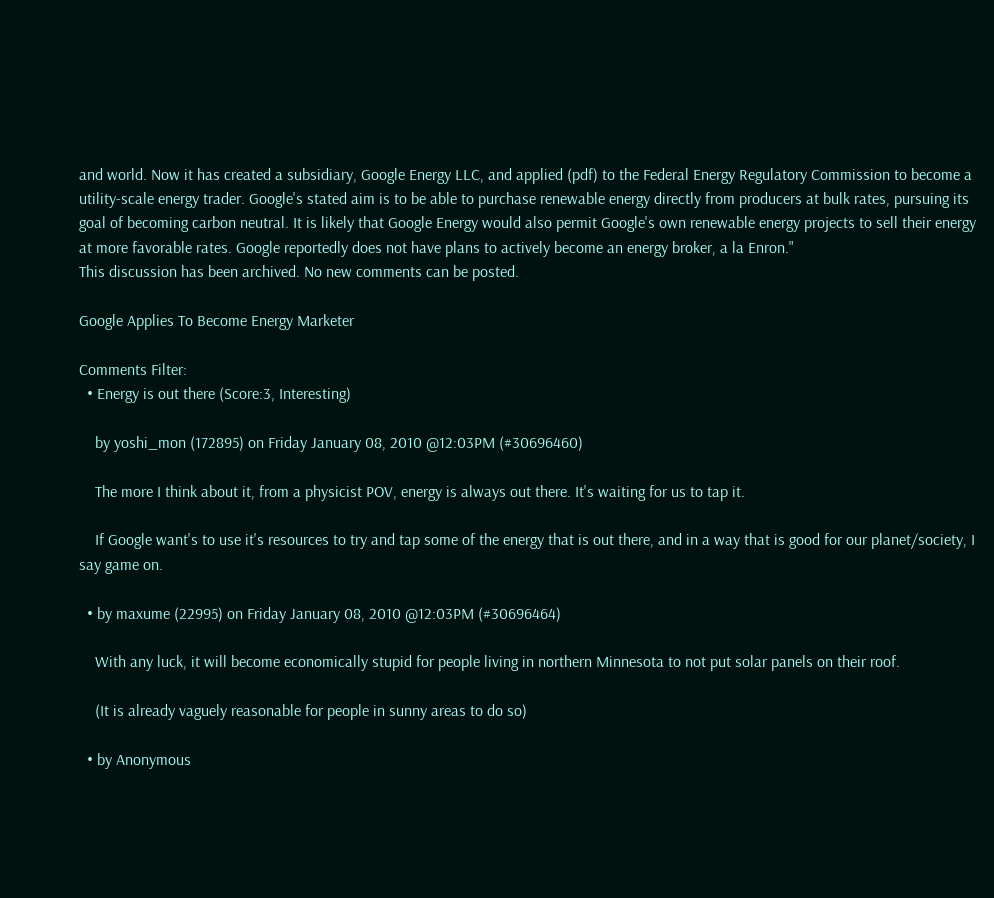and world. Now it has created a subsidiary, Google Energy LLC, and applied (pdf) to the Federal Energy Regulatory Commission to become a utility-scale energy trader. Google's stated aim is to be able to purchase renewable energy directly from producers at bulk rates, pursuing its goal of becoming carbon neutral. It is likely that Google Energy would also permit Google's own renewable energy projects to sell their energy at more favorable rates. Google reportedly does not have plans to actively become an energy broker, a la Enron."
This discussion has been archived. No new comments can be posted.

Google Applies To Become Energy Marketer

Comments Filter:
  • Energy is out there (Score:3, Interesting)

    by yoshi_mon (172895) on Friday January 08, 2010 @12:03PM (#30696460)

    The more I think about it, from a physicist POV, energy is always out there. It's waiting for us to tap it.

    If Google want's to use it's resources to try and tap some of the energy that is out there, and in a way that is good for our planet/society, I say game on.

  • by maxume (22995) on Friday January 08, 2010 @12:03PM (#30696464)

    With any luck, it will become economically stupid for people living in northern Minnesota to not put solar panels on their roof.

    (It is already vaguely reasonable for people in sunny areas to do so)

  • by Anonymous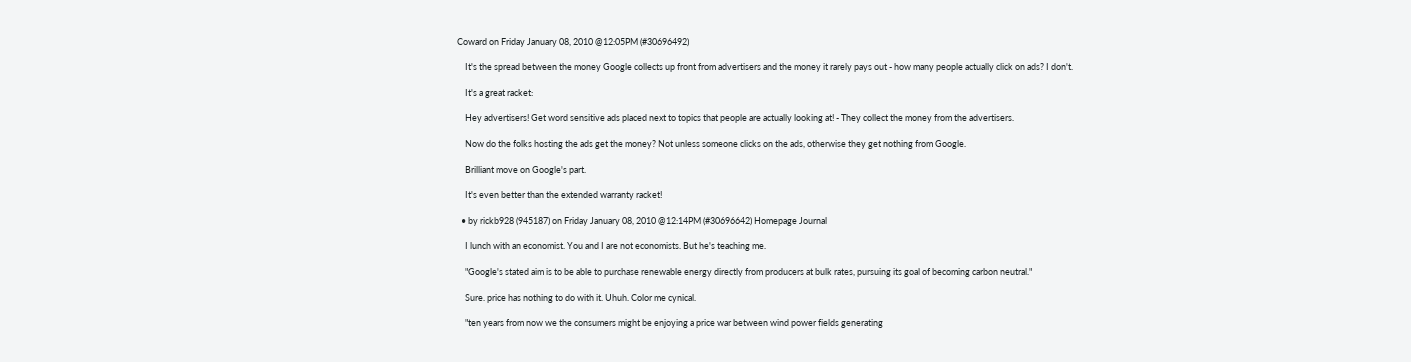Coward on Friday January 08, 2010 @12:05PM (#30696492)

    It's the spread between the money Google collects up front from advertisers and the money it rarely pays out - how many people actually click on ads? I don't.

    It's a great racket:

    Hey advertisers! Get word sensitive ads placed next to topics that people are actually looking at! - They collect the money from the advertisers.

    Now do the folks hosting the ads get the money? Not unless someone clicks on the ads, otherwise they get nothing from Google.

    Brilliant move on Google's part.

    It's even better than the extended warranty racket!

  • by rickb928 (945187) on Friday January 08, 2010 @12:14PM (#30696642) Homepage Journal

    I lunch with an economist. You and I are not economists. But he's teaching me.

    "Google's stated aim is to be able to purchase renewable energy directly from producers at bulk rates, pursuing its goal of becoming carbon neutral."

    Sure. price has nothing to do with it. Uhuh. Color me cynical.

    "ten years from now we the consumers might be enjoying a price war between wind power fields generating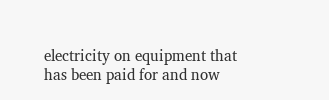electricity on equipment that has been paid for and now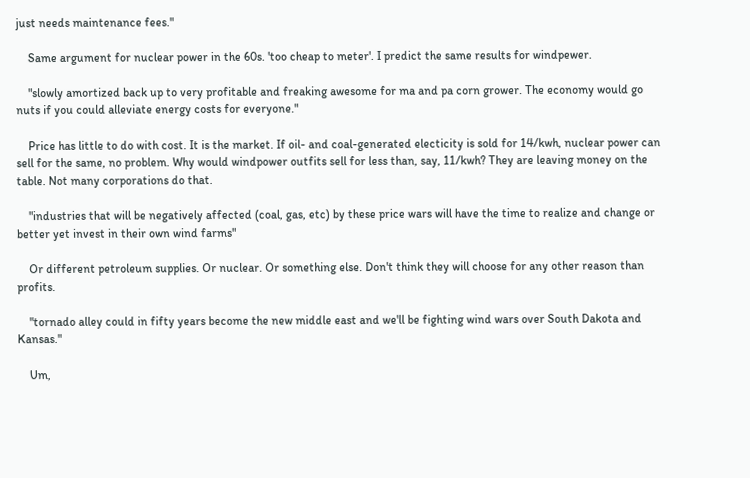just needs maintenance fees."

    Same argument for nuclear power in the 60s. 'too cheap to meter'. I predict the same results for windpewer.

    "slowly amortized back up to very profitable and freaking awesome for ma and pa corn grower. The economy would go nuts if you could alleviate energy costs for everyone."

    Price has little to do with cost. It is the market. If oil- and coal-generated electicity is sold for 14/kwh, nuclear power can sell for the same, no problem. Why would windpower outfits sell for less than, say, 11/kwh? They are leaving money on the table. Not many corporations do that.

    "industries that will be negatively affected (coal, gas, etc) by these price wars will have the time to realize and change or better yet invest in their own wind farms"

    Or different petroleum supplies. Or nuclear. Or something else. Don't think they will choose for any other reason than profits.

    "tornado alley could in fifty years become the new middle east and we'll be fighting wind wars over South Dakota and Kansas."

    Um,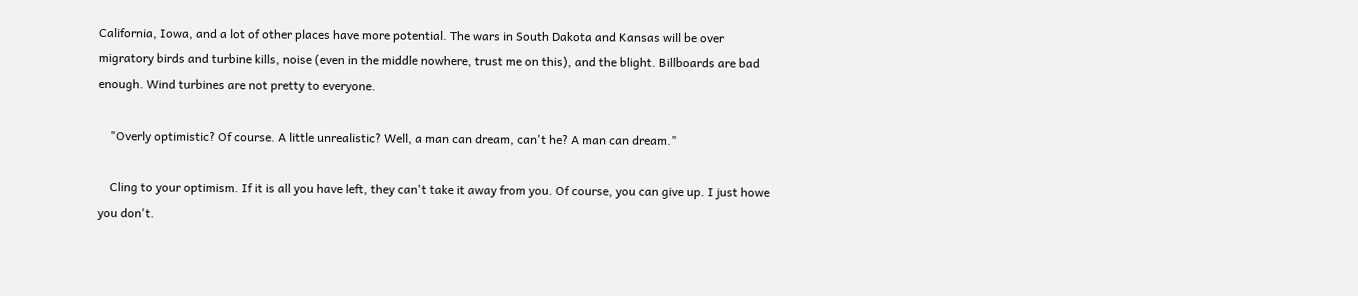California, Iowa, and a lot of other places have more potential. The wars in South Dakota and Kansas will be over migratory birds and turbine kills, noise (even in the middle nowhere, trust me on this), and the blight. Billboards are bad enough. Wind turbines are not pretty to everyone.

    "Overly optimistic? Of course. A little unrealistic? Well, a man can dream, can't he? A man can dream."

    Cling to your optimism. If it is all you have left, they can't take it away from you. Of course, you can give up. I just howe you don't.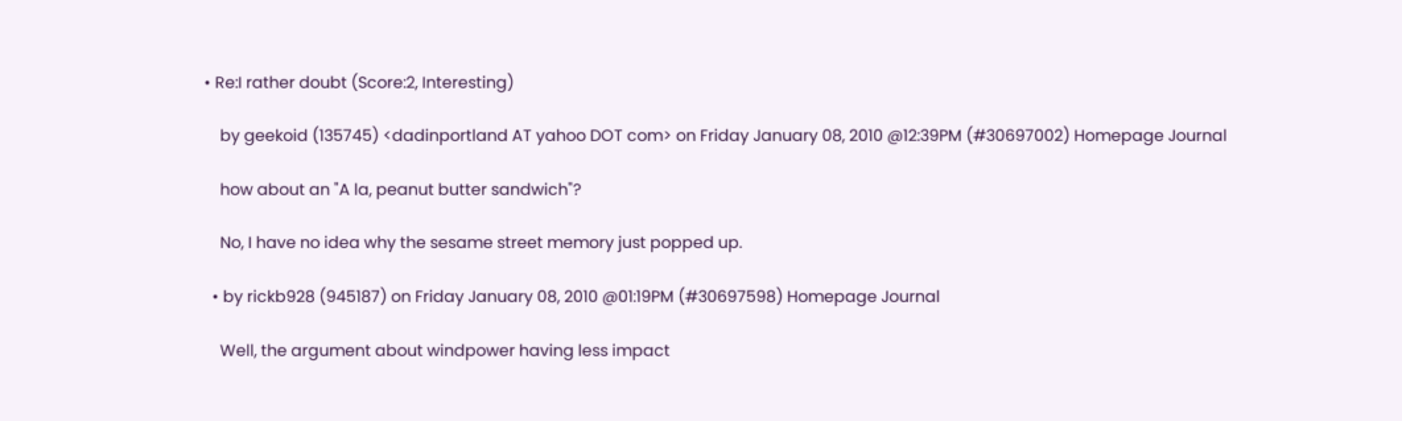• Re:I rather doubt (Score:2, Interesting)

    by geekoid (135745) <dadinportland AT yahoo DOT com> on Friday January 08, 2010 @12:39PM (#30697002) Homepage Journal

    how about an "A la, peanut butter sandwich"?

    No, I have no idea why the sesame street memory just popped up.

  • by rickb928 (945187) on Friday January 08, 2010 @01:19PM (#30697598) Homepage Journal

    Well, the argument about windpower having less impact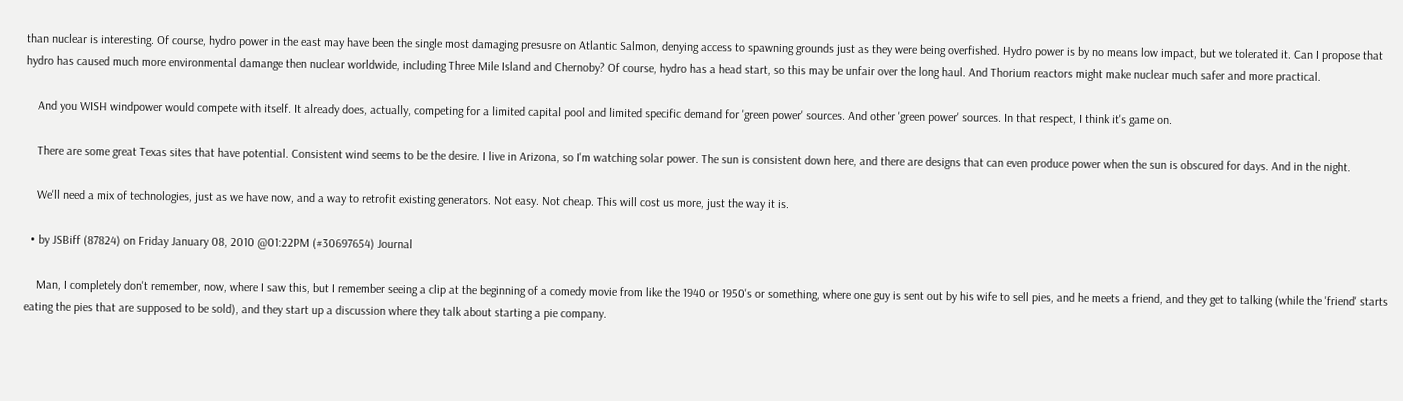than nuclear is interesting. Of course, hydro power in the east may have been the single most damaging presusre on Atlantic Salmon, denying access to spawning grounds just as they were being overfished. Hydro power is by no means low impact, but we tolerated it. Can I propose that hydro has caused much more environmental damange then nuclear worldwide, including Three Mile Island and Chernoby? Of course, hydro has a head start, so this may be unfair over the long haul. And Thorium reactors might make nuclear much safer and more practical.

    And you WISH windpower would compete with itself. It already does, actually, competing for a limited capital pool and limited specific demand for 'green power' sources. And other 'green power' sources. In that respect, I think it's game on.

    There are some great Texas sites that have potential. Consistent wind seems to be the desire. I live in Arizona, so I'm watching solar power. The sun is consistent down here, and there are designs that can even produce power when the sun is obscured for days. And in the night.

    We'll need a mix of technologies, just as we have now, and a way to retrofit existing generators. Not easy. Not cheap. This will cost us more, just the way it is.

  • by JSBiff (87824) on Friday January 08, 2010 @01:22PM (#30697654) Journal

    Man, I completely don't remember, now, where I saw this, but I remember seeing a clip at the beginning of a comedy movie from like the 1940 or 1950's or something, where one guy is sent out by his wife to sell pies, and he meets a friend, and they get to talking (while the 'friend' starts eating the pies that are supposed to be sold), and they start up a discussion where they talk about starting a pie company.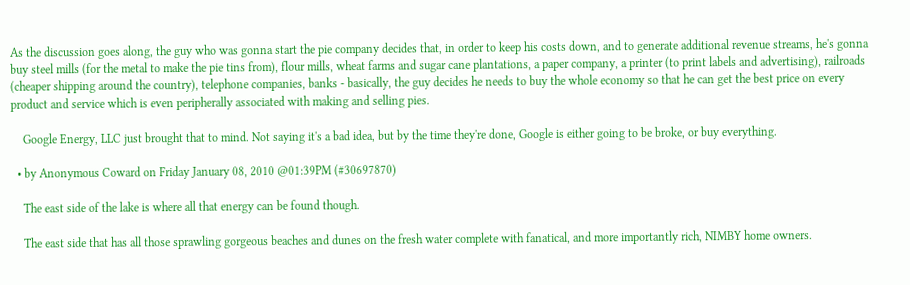As the discussion goes along, the guy who was gonna start the pie company decides that, in order to keep his costs down, and to generate additional revenue streams, he's gonna buy steel mills (for the metal to make the pie tins from), flour mills, wheat farms and sugar cane plantations, a paper company, a printer (to print labels and advertising), railroads (cheaper shipping around the country), telephone companies, banks - basically, the guy decides he needs to buy the whole economy so that he can get the best price on every product and service which is even peripherally associated with making and selling pies.

    Google Energy, LLC just brought that to mind. Not saying it's a bad idea, but by the time they're done, Google is either going to be broke, or buy everything.

  • by Anonymous Coward on Friday January 08, 2010 @01:39PM (#30697870)

    The east side of the lake is where all that energy can be found though.

    The east side that has all those sprawling gorgeous beaches and dunes on the fresh water complete with fanatical, and more importantly rich, NIMBY home owners.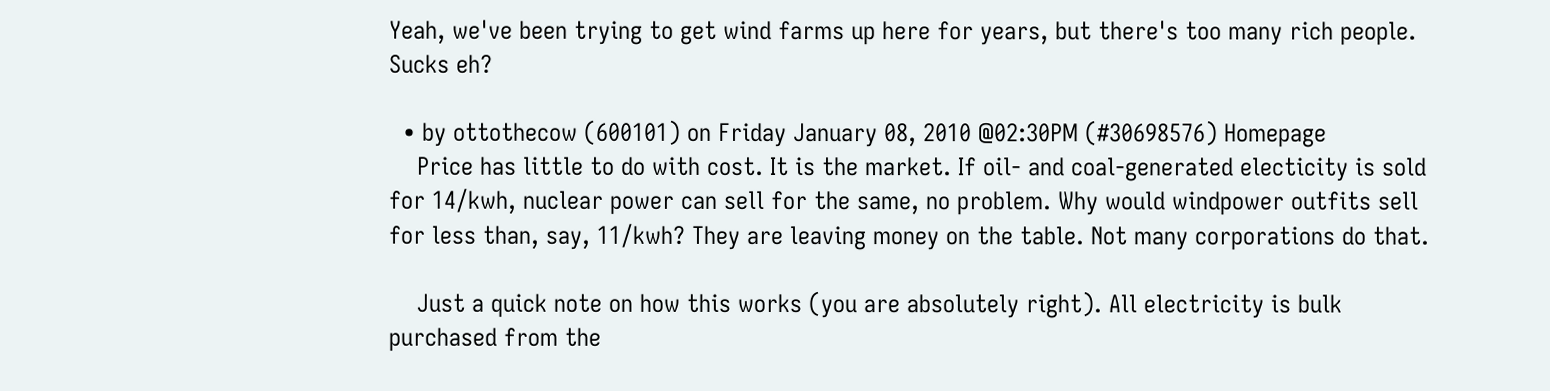Yeah, we've been trying to get wind farms up here for years, but there's too many rich people. Sucks eh?

  • by ottothecow (600101) on Friday January 08, 2010 @02:30PM (#30698576) Homepage
    Price has little to do with cost. It is the market. If oil- and coal-generated electicity is sold for 14/kwh, nuclear power can sell for the same, no problem. Why would windpower outfits sell for less than, say, 11/kwh? They are leaving money on the table. Not many corporations do that.

    Just a quick note on how this works (you are absolutely right). All electricity is bulk purchased from the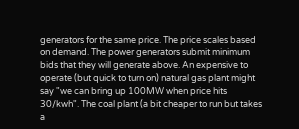generators for the same price. The price scales based on demand. The power generators submit minimum bids that they will generate above. An expensive to operate (but quick to turn on) natural gas plant might say "we can bring up 100MW when price hits 30/kwh". The coal plant (a bit cheaper to run but takes a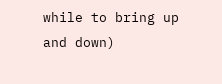while to bring up and down)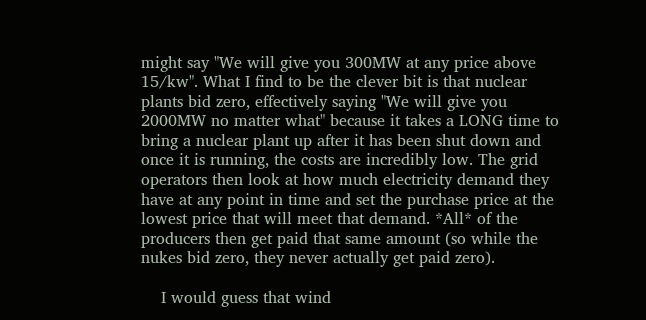might say "We will give you 300MW at any price above 15/kw". What I find to be the clever bit is that nuclear plants bid zero, effectively saying "We will give you 2000MW no matter what" because it takes a LONG time to bring a nuclear plant up after it has been shut down and once it is running, the costs are incredibly low. The grid operators then look at how much electricity demand they have at any point in time and set the purchase price at the lowest price that will meet that demand. *All* of the producers then get paid that same amount (so while the nukes bid zero, they never actually get paid zero).

    I would guess that wind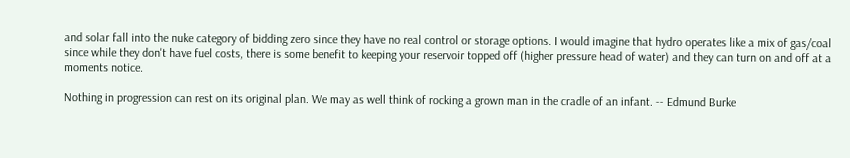and solar fall into the nuke category of bidding zero since they have no real control or storage options. I would imagine that hydro operates like a mix of gas/coal since while they don't have fuel costs, there is some benefit to keeping your reservoir topped off (higher pressure head of water) and they can turn on and off at a moments notice.

Nothing in progression can rest on its original plan. We may as well think of rocking a grown man in the cradle of an infant. -- Edmund Burke